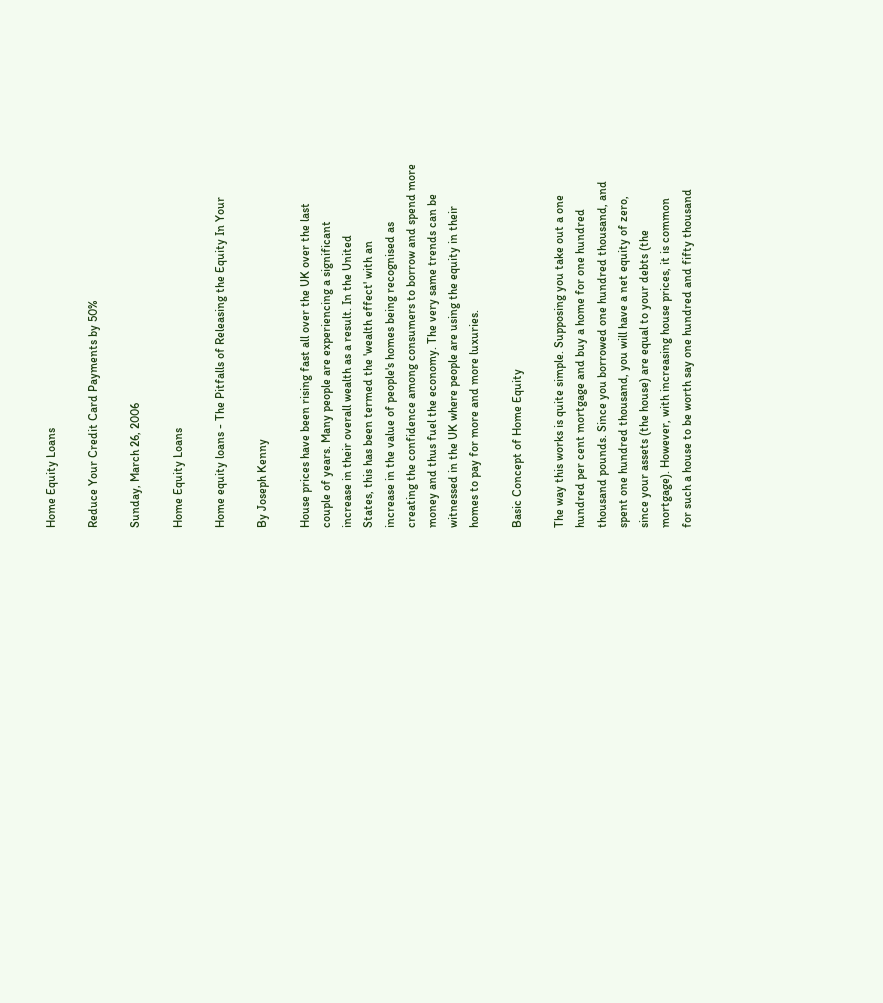Home Equity Loans

Reduce Your Credit Card Payments by 50%

Sunday, March 26, 2006

Home Equity Loans

Home equity loans - The Pitfalls of Releasing the Equity In Your

By Joseph Kenny

House prices have been rising fast all over the UK over the last
couple of years. Many people are experiencing a significant
increase in their overall wealth as a result. In the United
States, this has been termed the 'wealth effect' with an
increase in the value of people's homes being recognised as
creating the confidence among consumers to borrow and spend more
money and thus fuel the economy. The very same trends can be
witnessed in the UK where people are using the equity in their
homes to pay for more and more luxuries.

Basic Concept of Home Equity

The way this works is quite simple. Supposing you take out a one
hundred per cent mortgage and buy a home for one hundred
thousand pounds. Since you borrowed one hundred thousand, and
spent one hundred thousand, you will have a net equity of zero,
since your assets (the house) are equal to your debts (the
mortgage). However, with increasing house prices, it is common
for such a house to be worth say one hundred and fifty thousand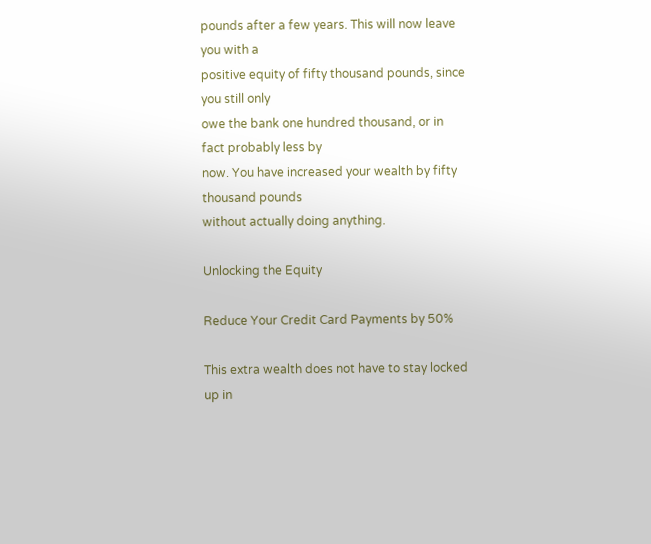pounds after a few years. This will now leave you with a
positive equity of fifty thousand pounds, since you still only
owe the bank one hundred thousand, or in fact probably less by
now. You have increased your wealth by fifty thousand pounds
without actually doing anything.

Unlocking the Equity

Reduce Your Credit Card Payments by 50%

This extra wealth does not have to stay locked up in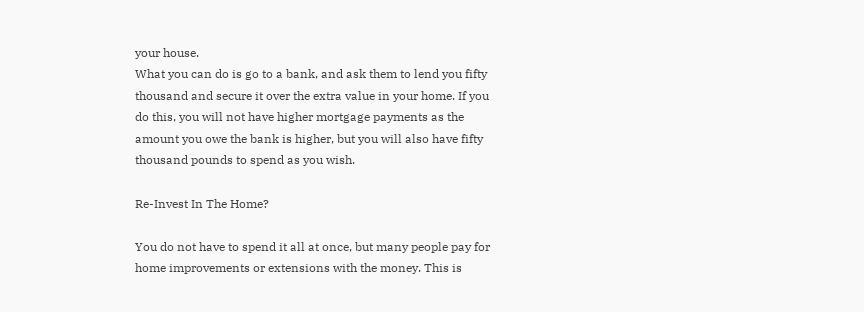your house.
What you can do is go to a bank, and ask them to lend you fifty
thousand and secure it over the extra value in your home. If you
do this, you will not have higher mortgage payments as the
amount you owe the bank is higher, but you will also have fifty
thousand pounds to spend as you wish.

Re-Invest In The Home?

You do not have to spend it all at once, but many people pay for
home improvements or extensions with the money. This is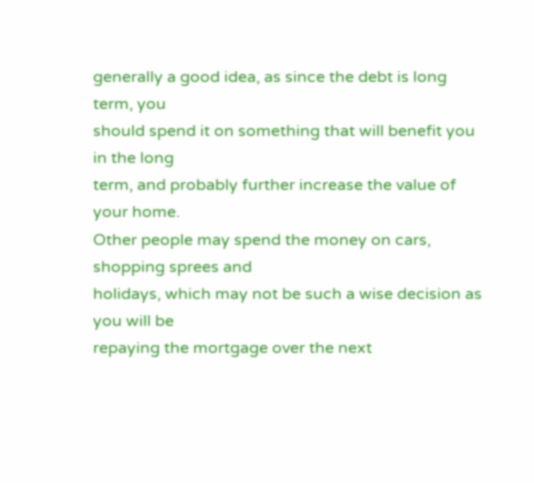generally a good idea, as since the debt is long term, you
should spend it on something that will benefit you in the long
term, and probably further increase the value of your home.
Other people may spend the money on cars, shopping sprees and
holidays, which may not be such a wise decision as you will be
repaying the mortgage over the next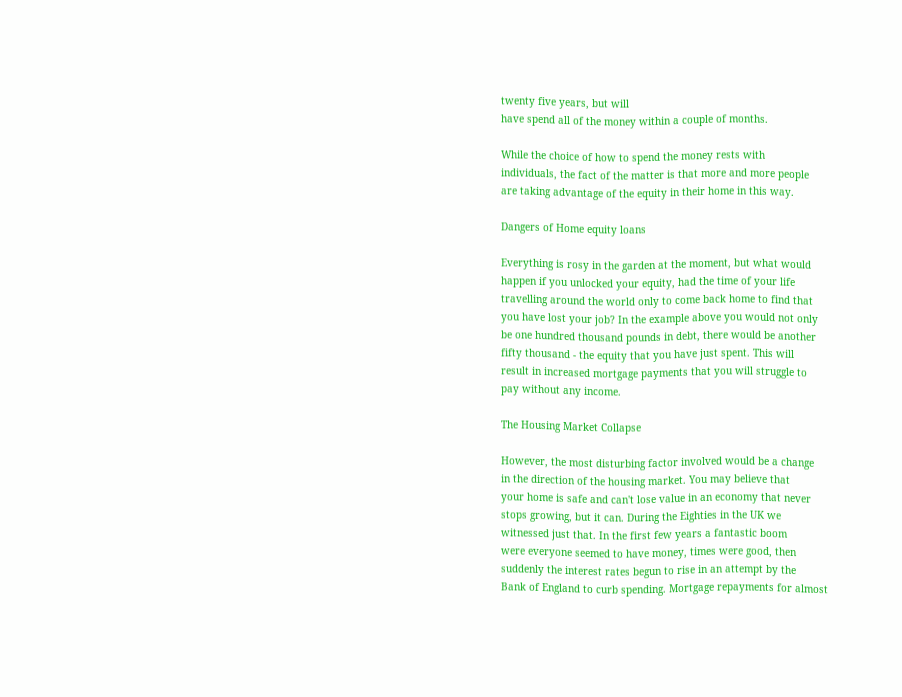twenty five years, but will
have spend all of the money within a couple of months.

While the choice of how to spend the money rests with
individuals, the fact of the matter is that more and more people
are taking advantage of the equity in their home in this way.

Dangers of Home equity loans

Everything is rosy in the garden at the moment, but what would
happen if you unlocked your equity, had the time of your life
travelling around the world only to come back home to find that
you have lost your job? In the example above you would not only
be one hundred thousand pounds in debt, there would be another
fifty thousand - the equity that you have just spent. This will
result in increased mortgage payments that you will struggle to
pay without any income.

The Housing Market Collapse

However, the most disturbing factor involved would be a change
in the direction of the housing market. You may believe that
your home is safe and can't lose value in an economy that never
stops growing, but it can. During the Eighties in the UK we
witnessed just that. In the first few years a fantastic boom
were everyone seemed to have money, times were good, then
suddenly the interest rates begun to rise in an attempt by the
Bank of England to curb spending. Mortgage repayments for almost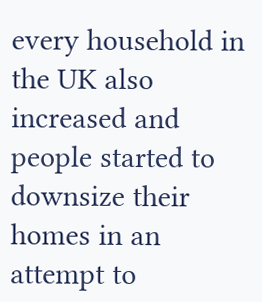every household in the UK also increased and people started to
downsize their homes in an attempt to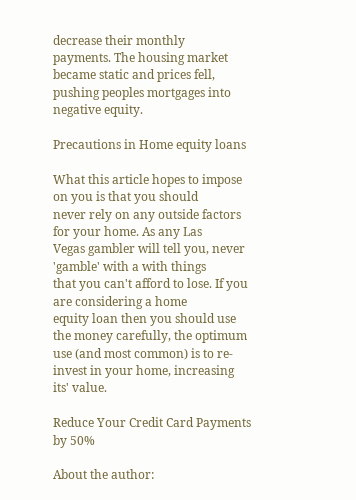decrease their monthly
payments. The housing market became static and prices fell,
pushing peoples mortgages into negative equity.

Precautions in Home equity loans

What this article hopes to impose on you is that you should
never rely on any outside factors for your home. As any Las
Vegas gambler will tell you, never 'gamble' with a with things
that you can't afford to lose. If you are considering a home
equity loan then you should use the money carefully, the optimum
use (and most common) is to re-invest in your home, increasing
its' value.

Reduce Your Credit Card Payments by 50%

About the author: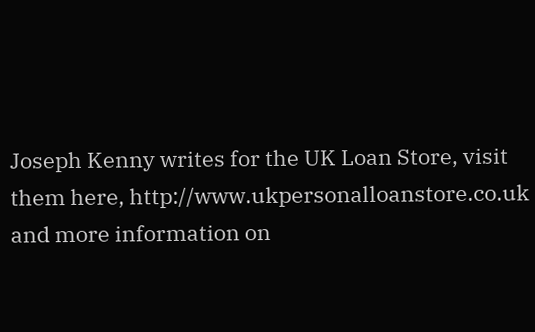Joseph Kenny writes for the UK Loan Store, visit them here, http://www.ukpersonalloanstore.co.uk and more information on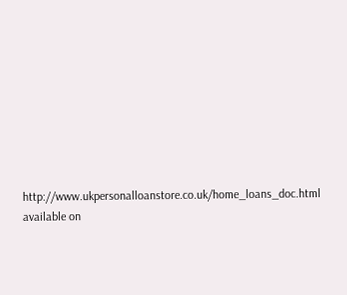http://www.ukpersonalloanstore.co.uk/home_loans_doc.html available on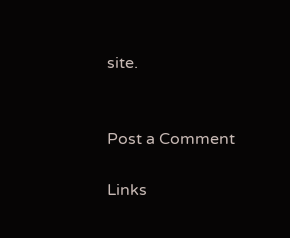site.


Post a Comment

Links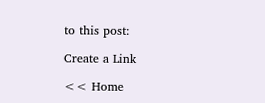to this post:

Create a Link

<< Home